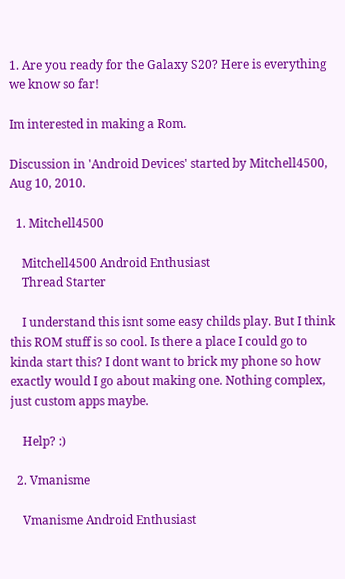1. Are you ready for the Galaxy S20? Here is everything we know so far!

Im interested in making a Rom.

Discussion in 'Android Devices' started by Mitchell4500, Aug 10, 2010.

  1. Mitchell4500

    Mitchell4500 Android Enthusiast
    Thread Starter

    I understand this isnt some easy childs play. But I think this ROM stuff is so cool. Is there a place I could go to kinda start this? I dont want to brick my phone so how exactly would I go about making one. Nothing complex, just custom apps maybe.

    Help? :)

  2. Vmanisme

    Vmanisme Android Enthusiast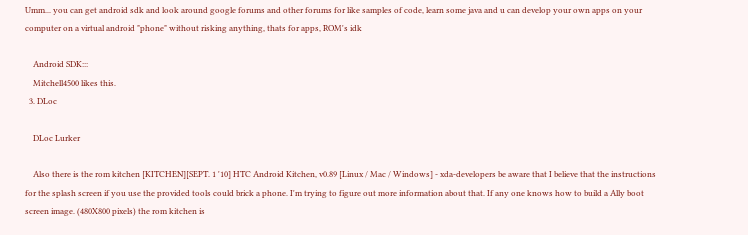Umm... you can get android sdk and look around google forums and other forums for like samples of code, learn some java and u can develop your own apps on your computer on a virtual android "phone" without risking anything, thats for apps, ROM's idk

    Android SDK:::
    Mitchell4500 likes this.
  3. DLoc

    DLoc Lurker

    Also there is the rom kitchen [KITCHEN][SEPT. 1 '10] HTC Android Kitchen, v0.89 [Linux / Mac / Windows] - xda-developers be aware that I believe that the instructions for the splash screen if you use the provided tools could brick a phone. I'm trying to figure out more information about that. If any one knows how to build a Ally boot screen image. (480X800 pixels) the rom kitchen is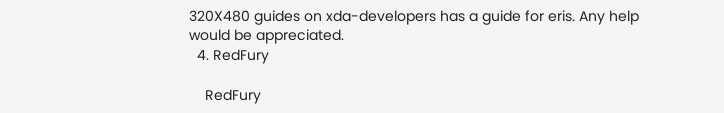320X480 guides on xda-developers has a guide for eris. Any help would be appreciated.
  4. RedFury

    RedFury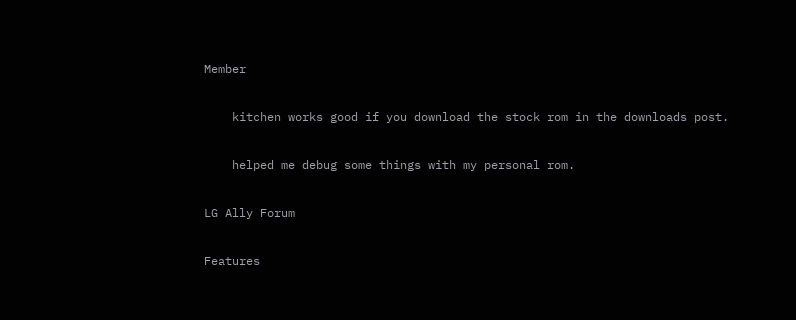Member

    kitchen works good if you download the stock rom in the downloads post.

    helped me debug some things with my personal rom.

LG Ally Forum

Features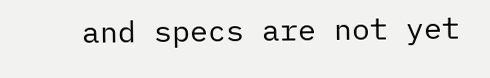and specs are not yet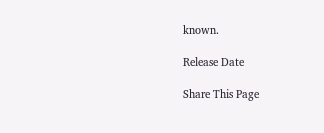known.

Release Date

Share This Page